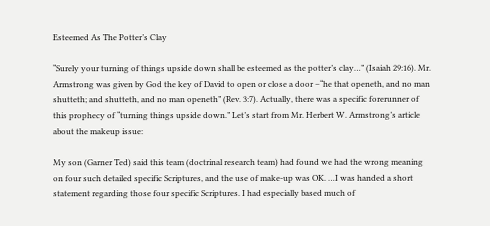Esteemed As The Potter’s Clay

“Surely your turning of things upside down shall be esteemed as the potter’s clay…” (Isaiah 29:16). Mr. Armstrong was given by God the key of David to open or close a door –“he that openeth, and no man shutteth; and shutteth, and no man openeth” (Rev. 3:7). Actually, there was a specific forerunner of this prophecy of “turning things upside down.” Let’s start from Mr. Herbert W. Armstrong’s article about the makeup issue:

My son (Garner Ted) said this team (doctrinal research team) had found we had the wrong meaning on four such detailed specific Scriptures, and the use of make-up was OK. …I was handed a short statement regarding those four specific Scriptures. I had especially based much of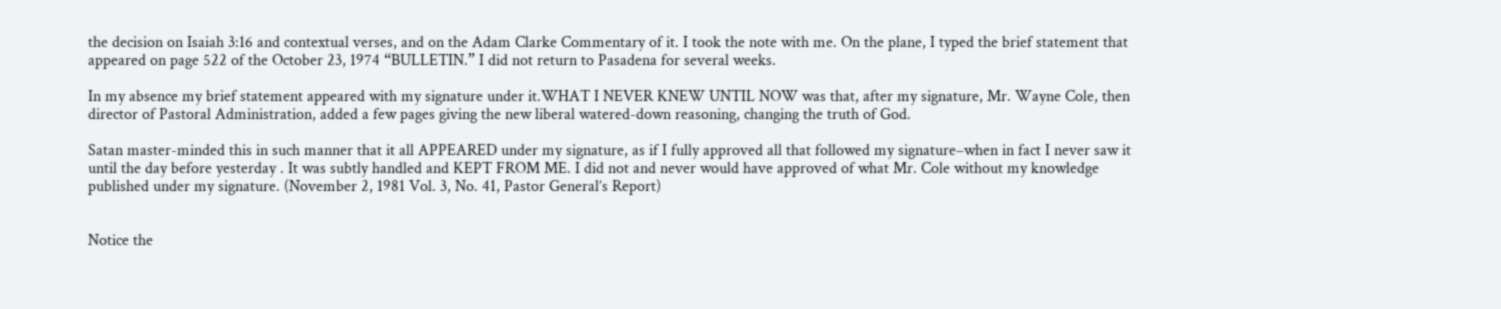the decision on Isaiah 3:16 and contextual verses, and on the Adam Clarke Commentary of it. I took the note with me. On the plane, I typed the brief statement that appeared on page 522 of the October 23, 1974 “BULLETIN.” I did not return to Pasadena for several weeks.

In my absence my brief statement appeared with my signature under it.WHAT I NEVER KNEW UNTIL NOW was that, after my signature, Mr. Wayne Cole, then director of Pastoral Administration, added a few pages giving the new liberal watered-down reasoning, changing the truth of God.

Satan master-minded this in such manner that it all APPEARED under my signature, as if I fully approved all that followed my signature–when in fact I never saw it until the day before yesterday . It was subtly handled and KEPT FROM ME. I did not and never would have approved of what Mr. Cole without my knowledge published under my signature. (November 2, 1981 Vol. 3, No. 41, Pastor General’s Report)


Notice the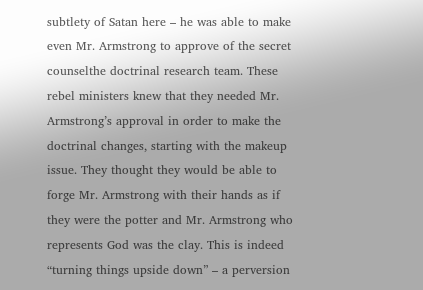subtlety of Satan here – he was able to make even Mr. Armstrong to approve of the secret counselthe doctrinal research team. These rebel ministers knew that they needed Mr. Armstrong’s approval in order to make the doctrinal changes, starting with the makeup issue. They thought they would be able to forge Mr. Armstrong with their hands as if they were the potter and Mr. Armstrong who represents God was the clay. This is indeed “turning things upside down” – a perversion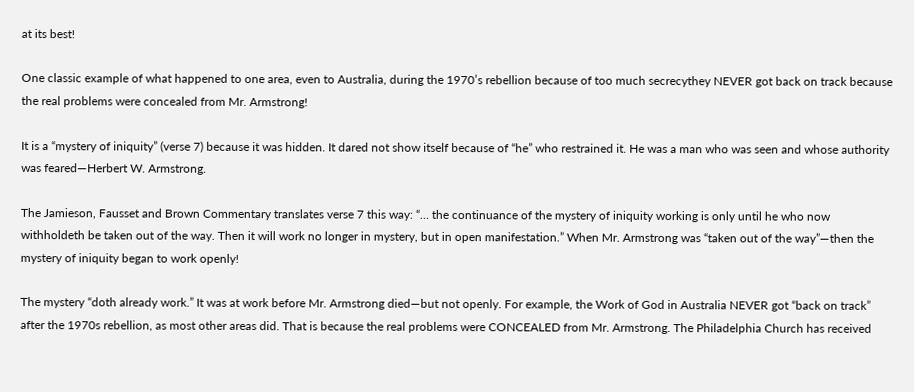at its best!

One classic example of what happened to one area, even to Australia, during the 1970’s rebellion because of too much secrecythey NEVER got back on track because the real problems were concealed from Mr. Armstrong!

It is a “mystery of iniquity” (verse 7) because it was hidden. It dared not show itself because of “he” who restrained it. He was a man who was seen and whose authority was feared—Herbert W. Armstrong.

The Jamieson, Fausset and Brown Commentary translates verse 7 this way: “… the continuance of the mystery of iniquity working is only until he who now withholdeth be taken out of the way. Then it will work no longer in mystery, but in open manifestation.” When Mr. Armstrong was “taken out of the way”—then the mystery of iniquity began to work openly!

The mystery “doth already work.” It was at work before Mr. Armstrong died—but not openly. For example, the Work of God in Australia NEVER got “back on track” after the 1970s rebellion, as most other areas did. That is because the real problems were CONCEALED from Mr. Armstrong. The Philadelphia Church has received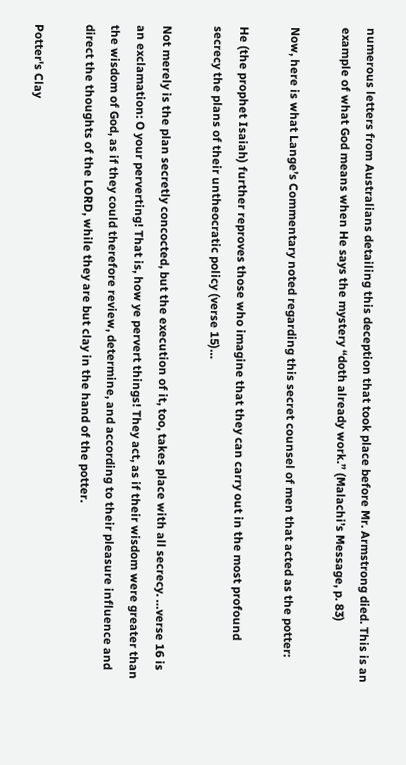numerous letters from Australians detailing this deception that took place before Mr. Armstrong died. This is an example of what God means when He says the mystery “doth already work.” (Malachi’s Message, p. 83)

Now, here is what Lange’s Commentary noted regarding this secret counsel of men that acted as the potter:

He (the prophet Isaiah) further reproves those who imagine that they can carry out in the most profound secrecy the plans of their untheocratic policy (verse 15)…

Not merely is the plan secretly concocted, but the execution of it, too, takes place with all secrecy. …verse 16 is an exclamation: O your perverting! That is, how ye pervert things! They act, as if their wisdom were greater than the wisdom of God, as if they could therefore review, determine, and according to their pleasure influence and direct the thoughts of the LORD, while they are but clay in the hand of the potter.

Potter's Clay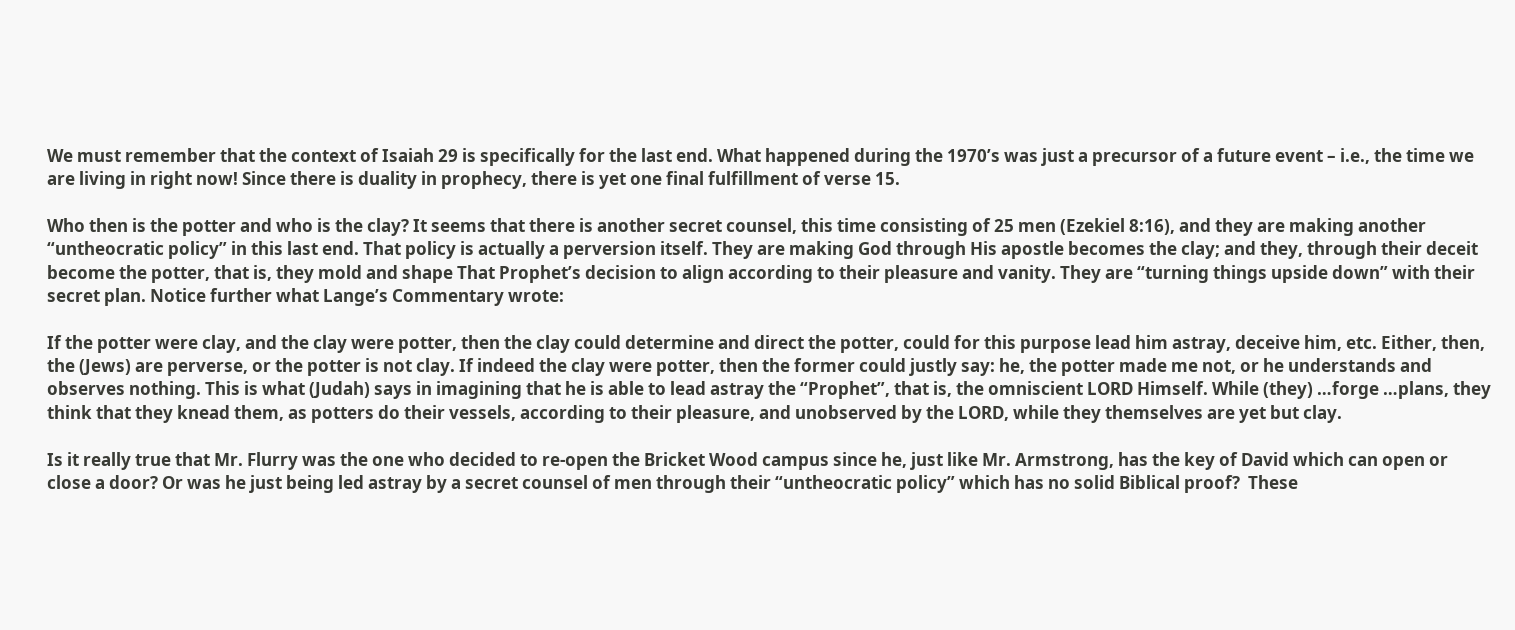We must remember that the context of Isaiah 29 is specifically for the last end. What happened during the 1970’s was just a precursor of a future event – i.e., the time we are living in right now! Since there is duality in prophecy, there is yet one final fulfillment of verse 15.

Who then is the potter and who is the clay? It seems that there is another secret counsel, this time consisting of 25 men (Ezekiel 8:16), and they are making another “untheocratic policy” in this last end. That policy is actually a perversion itself. They are making God through His apostle becomes the clay; and they, through their deceit become the potter, that is, they mold and shape That Prophet’s decision to align according to their pleasure and vanity. They are “turning things upside down” with their secret plan. Notice further what Lange’s Commentary wrote:

If the potter were clay, and the clay were potter, then the clay could determine and direct the potter, could for this purpose lead him astray, deceive him, etc. Either, then, the (Jews) are perverse, or the potter is not clay. If indeed the clay were potter, then the former could justly say: he, the potter made me not, or he understands and observes nothing. This is what (Judah) says in imagining that he is able to lead astray the “Prophet”, that is, the omniscient LORD Himself. While (they) …forge …plans, they think that they knead them, as potters do their vessels, according to their pleasure, and unobserved by the LORD, while they themselves are yet but clay.

Is it really true that Mr. Flurry was the one who decided to re-open the Bricket Wood campus since he, just like Mr. Armstrong, has the key of David which can open or close a door? Or was he just being led astray by a secret counsel of men through their “untheocratic policy” which has no solid Biblical proof?  These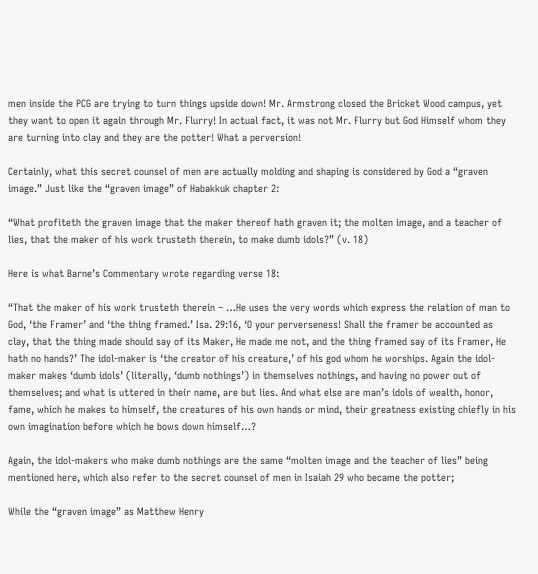men inside the PCG are trying to turn things upside down! Mr. Armstrong closed the Bricket Wood campus, yet they want to open it again through Mr. Flurry! In actual fact, it was not Mr. Flurry but God Himself whom they are turning into clay and they are the potter! What a perversion!

Certainly, what this secret counsel of men are actually molding and shaping is considered by God a “graven image.” Just like the “graven image” of Habakkuk chapter 2:

“What profiteth the graven image that the maker thereof hath graven it; the molten image, and a teacher of lies, that the maker of his work trusteth therein, to make dumb idols?” (v. 18)

Here is what Barne’s Commentary wrote regarding verse 18:

“That the maker of his work trusteth therein – …He uses the very words which express the relation of man to God, ‘the Framer’ and ‘the thing framed.’ Isa. 29:16, ‘O your perverseness! Shall the framer be accounted as clay, that the thing made should say of its Maker, He made me not, and the thing framed say of its Framer, He hath no hands?’ The idol-maker is ‘the creator of his creature,’ of his god whom he worships. Again the idol-maker makes ‘dumb idols’ (literally, ‘dumb nothings’) in themselves nothings, and having no power out of themselves; and what is uttered in their name, are but lies. And what else are man’s idols of wealth, honor, fame, which he makes to himself, the creatures of his own hands or mind, their greatness existing chiefly in his own imagination before which he bows down himself…?

Again, the idol-makers who make dumb nothings are the same “molten image and the teacher of lies” being mentioned here, which also refer to the secret counsel of men in Isaiah 29 who became the potter;

While the “graven image” as Matthew Henry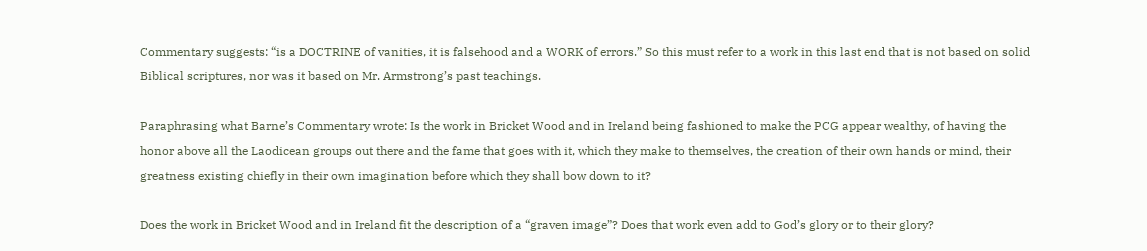Commentary suggests: “is a DOCTRINE of vanities, it is falsehood and a WORK of errors.” So this must refer to a work in this last end that is not based on solid Biblical scriptures, nor was it based on Mr. Armstrong’s past teachings.

Paraphrasing what Barne’s Commentary wrote: Is the work in Bricket Wood and in Ireland being fashioned to make the PCG appear wealthy, of having the honor above all the Laodicean groups out there and the fame that goes with it, which they make to themselves, the creation of their own hands or mind, their greatness existing chiefly in their own imagination before which they shall bow down to it?

Does the work in Bricket Wood and in Ireland fit the description of a “graven image”? Does that work even add to God’s glory or to their glory?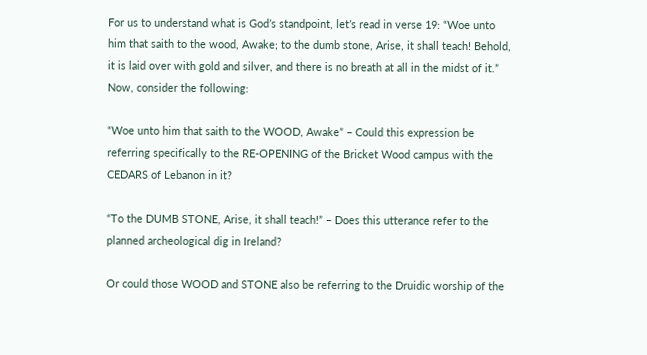For us to understand what is God’s standpoint, let’s read in verse 19: “Woe unto him that saith to the wood, Awake; to the dumb stone, Arise, it shall teach! Behold, it is laid over with gold and silver, and there is no breath at all in the midst of it.” Now, consider the following:

“Woe unto him that saith to the WOOD, Awake” – Could this expression be referring specifically to the RE-OPENING of the Bricket Wood campus with the CEDARS of Lebanon in it?

“To the DUMB STONE, Arise, it shall teach!” – Does this utterance refer to the planned archeological dig in Ireland?

Or could those WOOD and STONE also be referring to the Druidic worship of the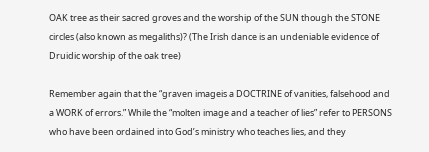OAK tree as their sacred groves and the worship of the SUN though the STONE circles (also known as megaliths)? (The Irish dance is an undeniable evidence of Druidic worship of the oak tree)

Remember again that the “graven imageis a DOCTRINE of vanities, falsehood and a WORK of errors.” While the “molten image and a teacher of lies” refer to PERSONS who have been ordained into God’s ministry who teaches lies, and they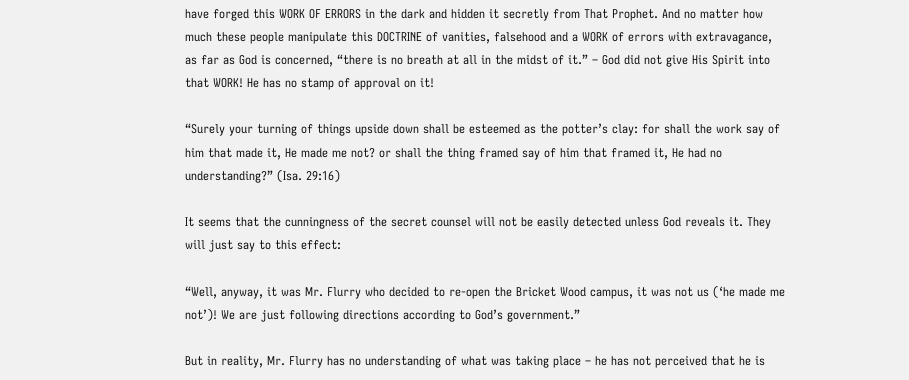have forged this WORK OF ERRORS in the dark and hidden it secretly from That Prophet. And no matter how much these people manipulate this DOCTRINE of vanities, falsehood and a WORK of errors with extravagance, as far as God is concerned, “there is no breath at all in the midst of it.” – God did not give His Spirit into that WORK! He has no stamp of approval on it!

“Surely your turning of things upside down shall be esteemed as the potter’s clay: for shall the work say of him that made it, He made me not? or shall the thing framed say of him that framed it, He had no understanding?” (Isa. 29:16)

It seems that the cunningness of the secret counsel will not be easily detected unless God reveals it. They will just say to this effect:

“Well, anyway, it was Mr. Flurry who decided to re-open the Bricket Wood campus, it was not us (‘he made me not’)! We are just following directions according to God’s government.”

But in reality, Mr. Flurry has no understanding of what was taking place – he has not perceived that he is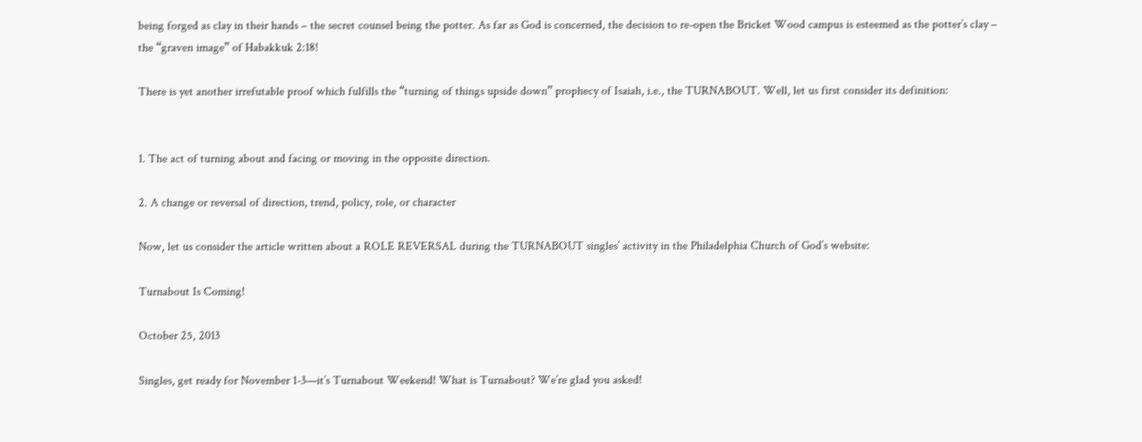being forged as clay in their hands – the secret counsel being the potter. As far as God is concerned, the decision to re-open the Bricket Wood campus is esteemed as the potter’s clay – the “graven image” of Habakkuk 2:18!

There is yet another irrefutable proof which fulfills the “turning of things upside down” prophecy of Isaiah, i.e., the TURNABOUT. Well, let us first consider its definition:


1. The act of turning about and facing or moving in the opposite direction.

2. A change or reversal of direction, trend, policy, role, or character

Now, let us consider the article written about a ROLE REVERSAL during the TURNABOUT singles’ activity in the Philadelphia Church of God’s website:

Turnabout Is Coming!

October 25, 2013

Singles, get ready for November 1-3—it’s Turnabout Weekend! What is Turnabout? We’re glad you asked!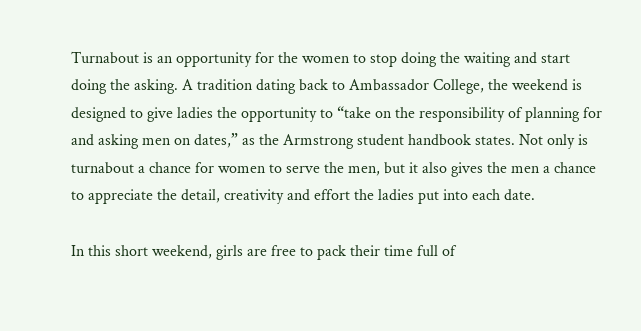Turnabout is an opportunity for the women to stop doing the waiting and start doing the asking. A tradition dating back to Ambassador College, the weekend is designed to give ladies the opportunity to “take on the responsibility of planning for and asking men on dates,” as the Armstrong student handbook states. Not only is turnabout a chance for women to serve the men, but it also gives the men a chance to appreciate the detail, creativity and effort the ladies put into each date.

In this short weekend, girls are free to pack their time full of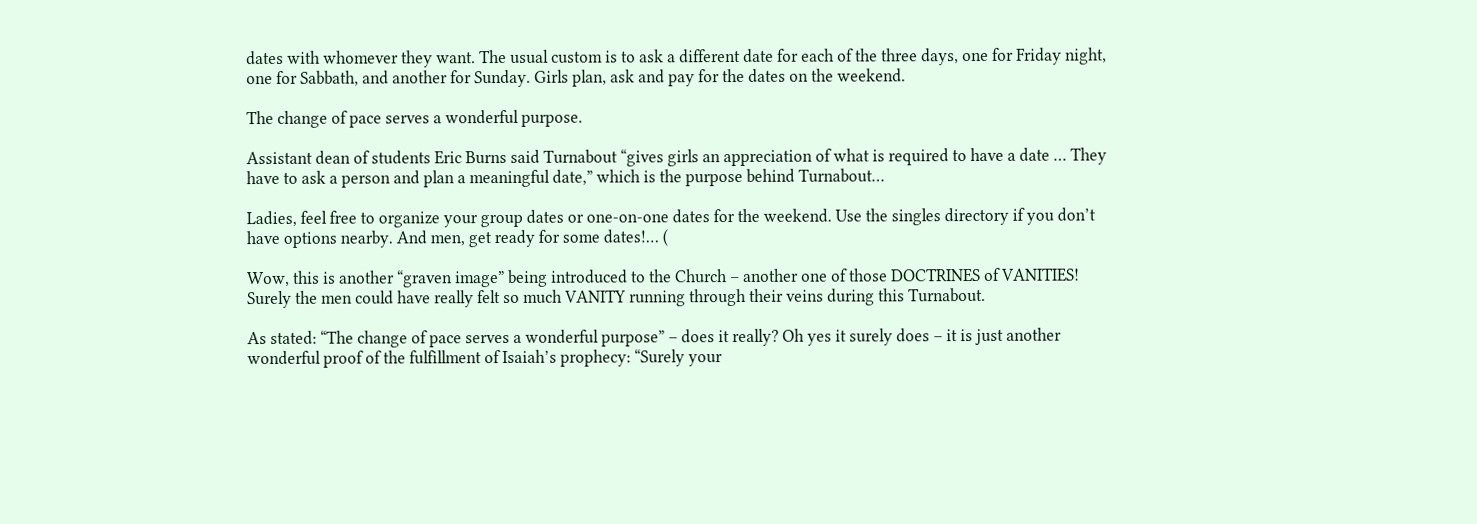dates with whomever they want. The usual custom is to ask a different date for each of the three days, one for Friday night, one for Sabbath, and another for Sunday. Girls plan, ask and pay for the dates on the weekend.

The change of pace serves a wonderful purpose.

Assistant dean of students Eric Burns said Turnabout “gives girls an appreciation of what is required to have a date … They have to ask a person and plan a meaningful date,” which is the purpose behind Turnabout…

Ladies, feel free to organize your group dates or one-on-one dates for the weekend. Use the singles directory if you don’t have options nearby. And men, get ready for some dates!… (

Wow, this is another “graven image” being introduced to the Church – another one of those DOCTRINES of VANITIES! Surely the men could have really felt so much VANITY running through their veins during this Turnabout.

As stated: “The change of pace serves a wonderful purpose” – does it really? Oh yes it surely does – it is just another wonderful proof of the fulfillment of Isaiah’s prophecy: “Surely your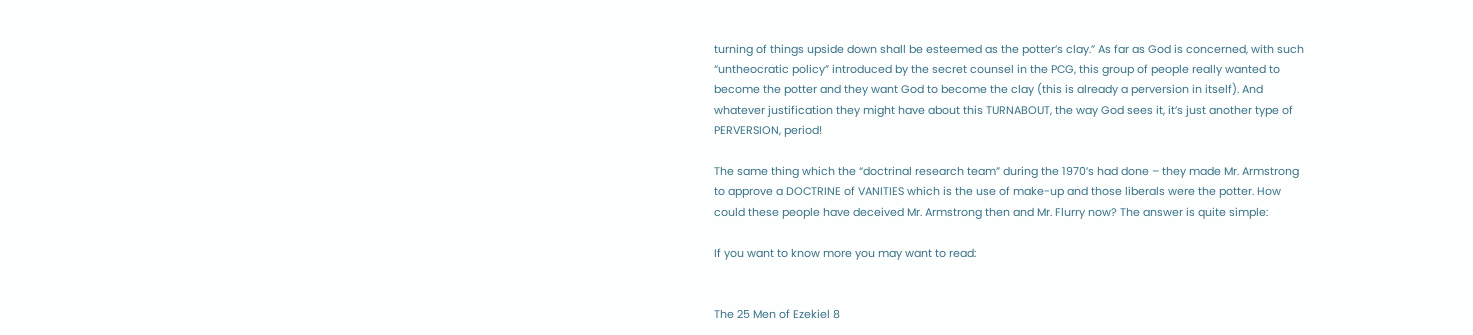turning of things upside down shall be esteemed as the potter’s clay.” As far as God is concerned, with such “untheocratic policy” introduced by the secret counsel in the PCG, this group of people really wanted to become the potter and they want God to become the clay (this is already a perversion in itself). And whatever justification they might have about this TURNABOUT, the way God sees it, it’s just another type of PERVERSION, period!

The same thing which the “doctrinal research team” during the 1970’s had done – they made Mr. Armstrong to approve a DOCTRINE of VANITIES which is the use of make-up and those liberals were the potter. How could these people have deceived Mr. Armstrong then and Mr. Flurry now? The answer is quite simple:

If you want to know more you may want to read:


The 25 Men of Ezekiel 8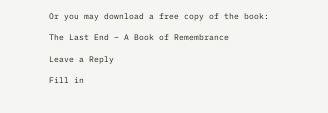Or you may download a free copy of the book:

The Last End – A Book of Remembrance

Leave a Reply

Fill in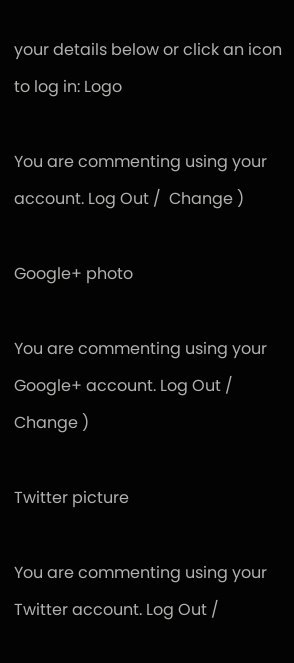your details below or click an icon to log in: Logo

You are commenting using your account. Log Out /  Change )

Google+ photo

You are commenting using your Google+ account. Log Out /  Change )

Twitter picture

You are commenting using your Twitter account. Log Out /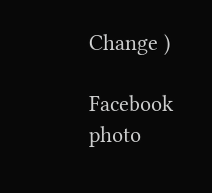Change )

Facebook photo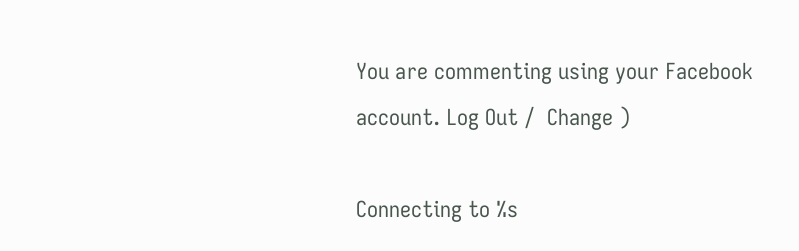You are commenting using your Facebook account. Log Out /  Change )

Connecting to %s